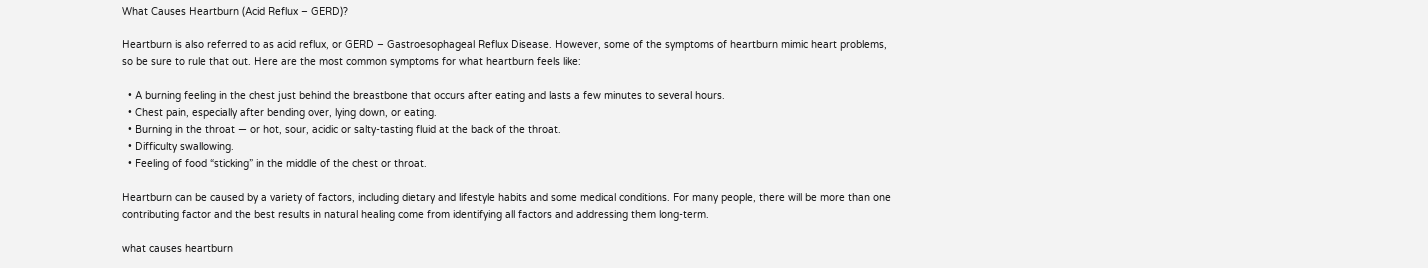What Causes Heartburn (Acid Reflux – GERD)?

Heartburn is also referred to as acid reflux, or GERD – Gastroesophageal Reflux Disease. However, some of the symptoms of heartburn mimic heart problems, so be sure to rule that out. Here are the most common symptoms for what heartburn feels like:

  • A burning feeling in the chest just behind the breastbone that occurs after eating and lasts a few minutes to several hours.
  • Chest pain, especially after bending over, lying down, or eating.
  • Burning in the throat — or hot, sour, acidic or salty-tasting fluid at the back of the throat.
  • Difficulty swallowing.
  • Feeling of food “sticking” in the middle of the chest or throat.

Heartburn can be caused by a variety of factors, including dietary and lifestyle habits and some medical conditions. For many people, there will be more than one contributing factor and the best results in natural healing come from identifying all factors and addressing them long-term.

what causes heartburn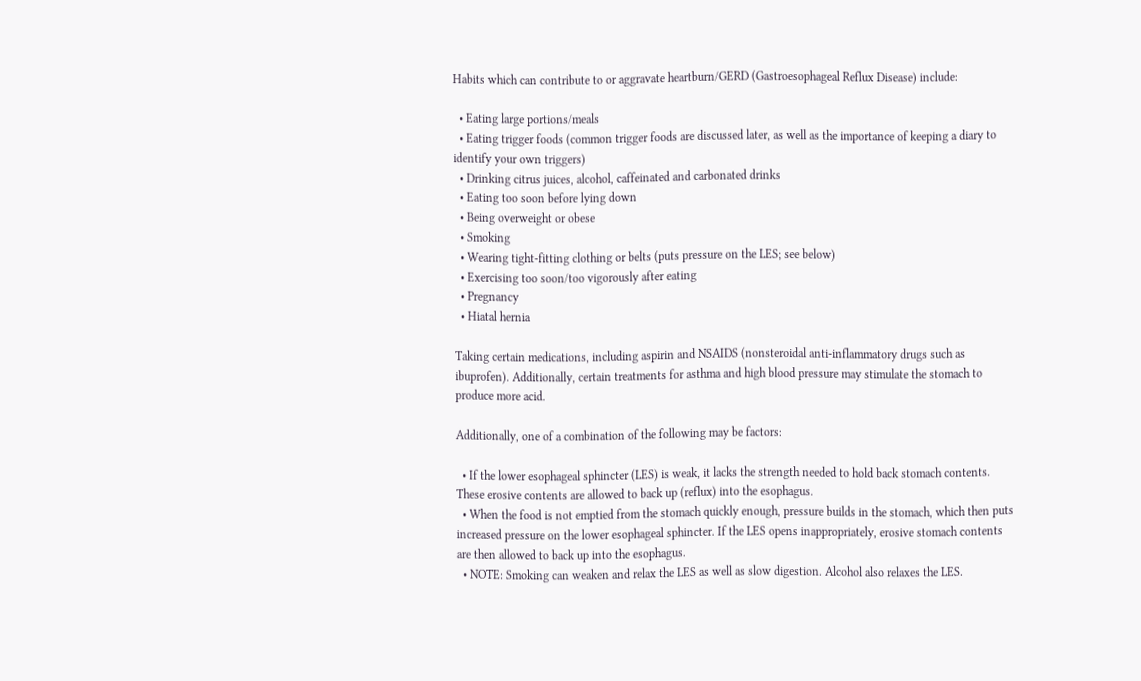Habits which can contribute to or aggravate heartburn/GERD (Gastroesophageal Reflux Disease) include:

  • Eating large portions/meals
  • Eating trigger foods (common trigger foods are discussed later, as well as the importance of keeping a diary to identify your own triggers)
  • Drinking citrus juices, alcohol, caffeinated and carbonated drinks
  • Eating too soon before lying down
  • Being overweight or obese
  • Smoking
  • Wearing tight-fitting clothing or belts (puts pressure on the LES; see below)
  • Exercising too soon/too vigorously after eating
  • Pregnancy
  • Hiatal hernia

Taking certain medications, including aspirin and NSAIDS (nonsteroidal anti-inflammatory drugs such as ibuprofen). Additionally, certain treatments for asthma and high blood pressure may stimulate the stomach to produce more acid.

Additionally, one of a combination of the following may be factors:

  • If the lower esophageal sphincter (LES) is weak, it lacks the strength needed to hold back stomach contents. These erosive contents are allowed to back up (reflux) into the esophagus.
  • When the food is not emptied from the stomach quickly enough, pressure builds in the stomach, which then puts increased pressure on the lower esophageal sphincter. If the LES opens inappropriately, erosive stomach contents are then allowed to back up into the esophagus.
  • NOTE: Smoking can weaken and relax the LES as well as slow digestion. Alcohol also relaxes the LES.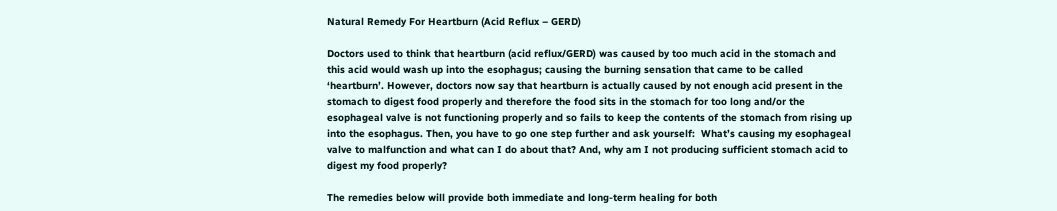Natural Remedy For Heartburn (Acid Reflux – GERD)

Doctors used to think that heartburn (acid reflux/GERD) was caused by too much acid in the stomach and this acid would wash up into the esophagus; causing the burning sensation that came to be called ‘heartburn’. However, doctors now say that heartburn is actually caused by not enough acid present in the stomach to digest food properly and therefore the food sits in the stomach for too long and/or the esophageal valve is not functioning properly and so fails to keep the contents of the stomach from rising up into the esophagus. Then, you have to go one step further and ask yourself:  What’s causing my esophageal valve to malfunction and what can I do about that? And, why am I not producing sufficient stomach acid to digest my food properly?

The remedies below will provide both immediate and long-term healing for both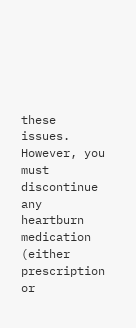these issues. However, you must discontinue any heartburn medication (either prescription or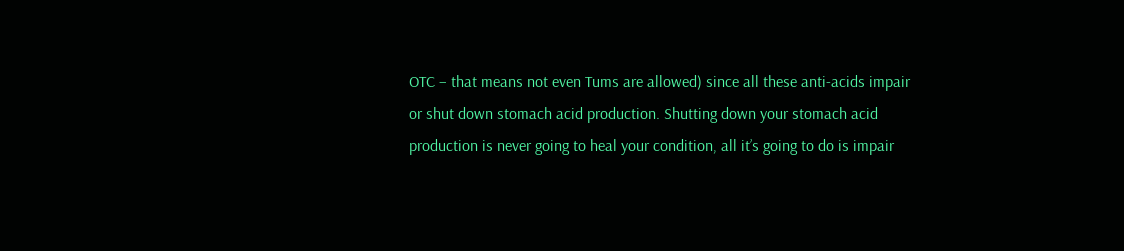OTC – that means not even Tums are allowed) since all these anti-acids impair or shut down stomach acid production. Shutting down your stomach acid production is never going to heal your condition, all it’s going to do is impair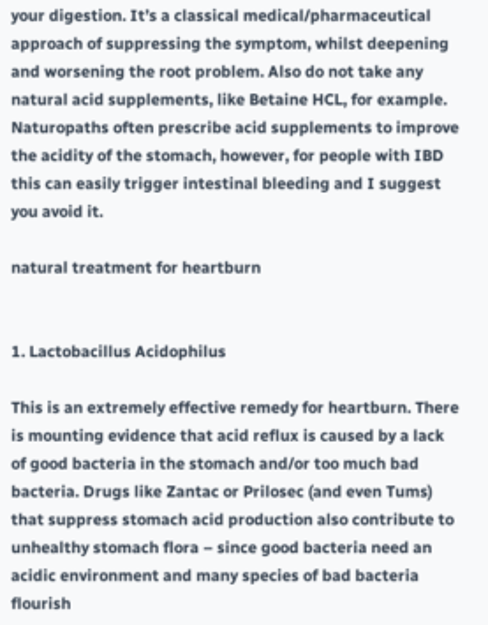your digestion. It’s a classical medical/pharmaceutical approach of suppressing the symptom, whilst deepening and worsening the root problem. Also do not take any natural acid supplements, like Betaine HCL, for example. Naturopaths often prescribe acid supplements to improve the acidity of the stomach, however, for people with IBD this can easily trigger intestinal bleeding and I suggest you avoid it.

natural treatment for heartburn


1. Lactobacillus Acidophilus

This is an extremely effective remedy for heartburn. There is mounting evidence that acid reflux is caused by a lack of good bacteria in the stomach and/or too much bad bacteria. Drugs like Zantac or Prilosec (and even Tums) that suppress stomach acid production also contribute to unhealthy stomach flora – since good bacteria need an acidic environment and many species of bad bacteria flourish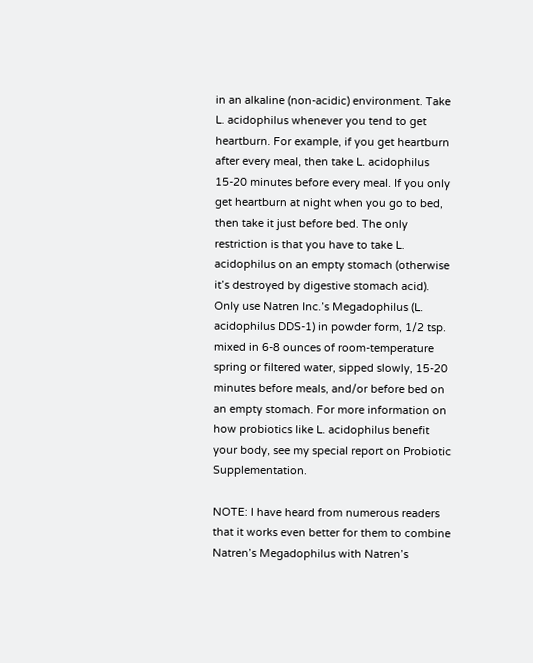in an alkaline (non-acidic) environment. Take L. acidophilus whenever you tend to get heartburn. For example, if you get heartburn after every meal, then take L. acidophilus 15-20 minutes before every meal. If you only get heartburn at night when you go to bed, then take it just before bed. The only restriction is that you have to take L. acidophilus on an empty stomach (otherwise it’s destroyed by digestive stomach acid). Only use Natren Inc.’s Megadophilus (L. acidophilus DDS-1) in powder form, 1/2 tsp. mixed in 6-8 ounces of room-temperature spring or filtered water, sipped slowly, 15-20 minutes before meals, and/or before bed on an empty stomach. For more information on how probiotics like L. acidophilus benefit your body, see my special report on Probiotic Supplementation.

NOTE: I have heard from numerous readers that it works even better for them to combine Natren’s Megadophilus with Natren’s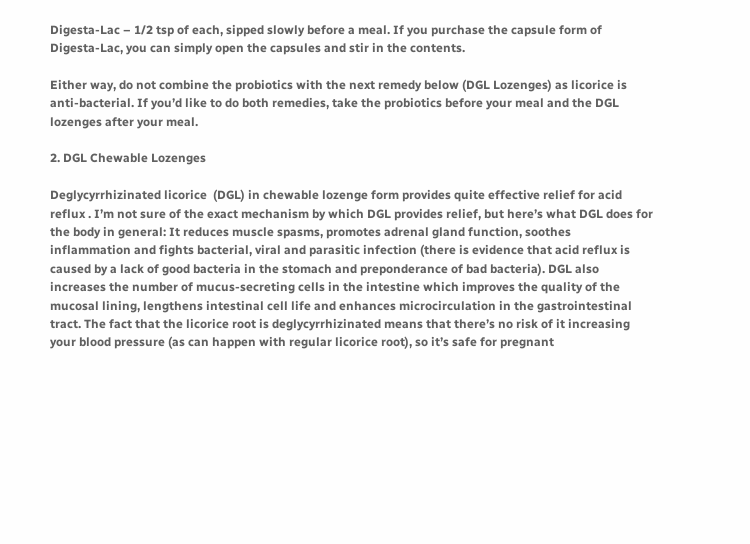Digesta-Lac – 1/2 tsp of each, sipped slowly before a meal. If you purchase the capsule form of Digesta-Lac, you can simply open the capsules and stir in the contents.

Either way, do not combine the probiotics with the next remedy below (DGL Lozenges) as licorice is anti-bacterial. If you’d like to do both remedies, take the probiotics before your meal and the DGL lozenges after your meal.

2. DGL Chewable Lozenges

Deglycyrrhizinated licorice  (DGL) in chewable lozenge form provides quite effective relief for acid reflux . I’m not sure of the exact mechanism by which DGL provides relief, but here’s what DGL does for the body in general: It reduces muscle spasms, promotes adrenal gland function, soothes inflammation and fights bacterial, viral and parasitic infection (there is evidence that acid reflux is caused by a lack of good bacteria in the stomach and preponderance of bad bacteria). DGL also increases the number of mucus-secreting cells in the intestine which improves the quality of the mucosal lining, lengthens intestinal cell life and enhances microcirculation in the gastrointestinal tract. The fact that the licorice root is deglycyrrhizinated means that there’s no risk of it increasing your blood pressure (as can happen with regular licorice root), so it’s safe for pregnant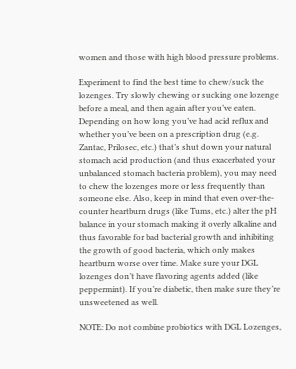women and those with high blood pressure problems.

Experiment to find the best time to chew/suck the lozenges. Try slowly chewing or sucking one lozenge before a meal, and then again after you’ve eaten. Depending on how long you’ve had acid reflux and whether you’ve been on a prescription drug (e.g. Zantac, Prilosec, etc.) that’s shut down your natural stomach acid production (and thus exacerbated your unbalanced stomach bacteria problem), you may need to chew the lozenges more or less frequently than someone else. Also, keep in mind that even over-the-counter heartburn drugs (like Tums, etc.) alter the pH balance in your stomach making it overly alkaline and thus favorable for bad bacterial growth and inhibiting the growth of good bacteria, which only makes heartburn worse over time. Make sure your DGL lozenges don’t have flavoring agents added (like peppermint). If you’re diabetic, then make sure they’re unsweetened as well.

NOTE: Do not combine probiotics with DGL Lozenges,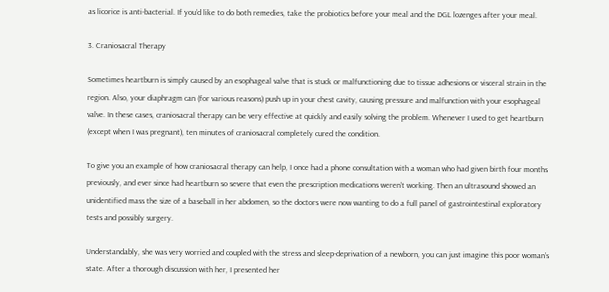as licorice is anti-bacterial. If you’d like to do both remedies, take the probiotics before your meal and the DGL lozenges after your meal.

3. Craniosacral Therapy

Sometimes heartburn is simply caused by an esophageal valve that is stuck or malfunctioning due to tissue adhesions or visceral strain in the region. Also, your diaphragm can (for various reasons) push up in your chest cavity, causing pressure and malfunction with your esophageal valve. In these cases, craniosacral therapy can be very effective at quickly and easily solving the problem. Whenever I used to get heartburn (except when I was pregnant), ten minutes of craniosacral completely cured the condition.

To give you an example of how craniosacral therapy can help, I once had a phone consultation with a woman who had given birth four months previously, and ever since had heartburn so severe that even the prescription medications weren’t working. Then an ultrasound showed an unidentified mass the size of a baseball in her abdomen, so the doctors were now wanting to do a full panel of gastrointestinal exploratory tests and possibly surgery.

Understandably, she was very worried and coupled with the stress and sleep-deprivation of a newborn, you can just imagine this poor woman’s state. After a thorough discussion with her, I presented her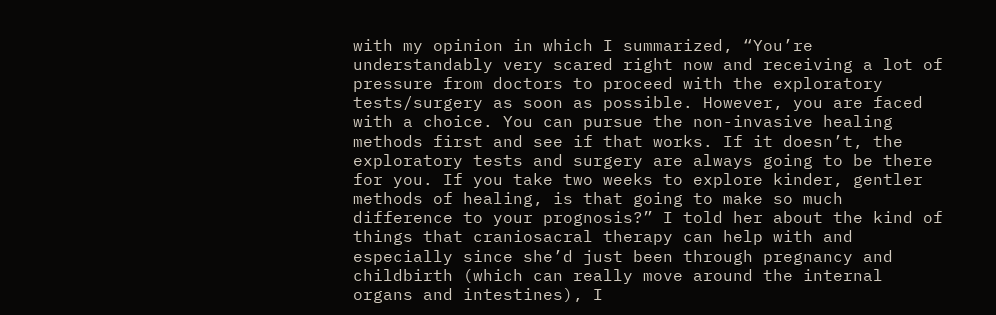with my opinion in which I summarized, “You’re understandably very scared right now and receiving a lot of pressure from doctors to proceed with the exploratory tests/surgery as soon as possible. However, you are faced with a choice. You can pursue the non-invasive healing methods first and see if that works. If it doesn’t, the exploratory tests and surgery are always going to be there for you. If you take two weeks to explore kinder, gentler methods of healing, is that going to make so much difference to your prognosis?” I told her about the kind of things that craniosacral therapy can help with and especially since she’d just been through pregnancy and childbirth (which can really move around the internal organs and intestines), I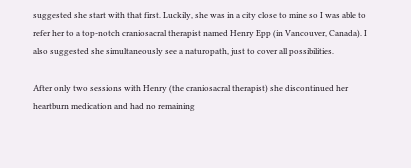suggested she start with that first. Luckily, she was in a city close to mine so I was able to refer her to a top-notch craniosacral therapist named Henry Epp (in Vancouver, Canada). I also suggested she simultaneously see a naturopath, just to cover all possibilities.

After only two sessions with Henry (the craniosacral therapist) she discontinued her heartburn medication and had no remaining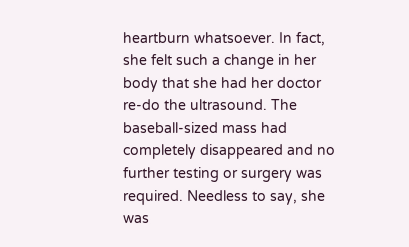heartburn whatsoever. In fact, she felt such a change in her body that she had her doctor re-do the ultrasound. The baseball-sized mass had completely disappeared and no further testing or surgery was required. Needless to say, she was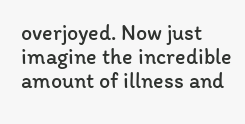overjoyed. Now just imagine the incredible amount of illness and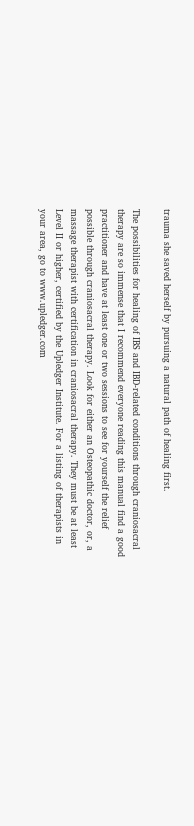trauma she saved herself by pursuing a natural path of healing first.

The possibilities for healing of IBS and IBD-related conditions through craniosacral therapy are so immense that I recommend everyone reading this manual find a good practitioner and have at least one or two sessions to see for yourself the relief possible through craniosacral therapy. Look for either an Osteopathic doctor, or, a massage therapist with certification in craniosacral therapy. They must be at least Level II or higher, certified by the Upledger Institute. For a listing of therapists in your area, go to www.upledger.com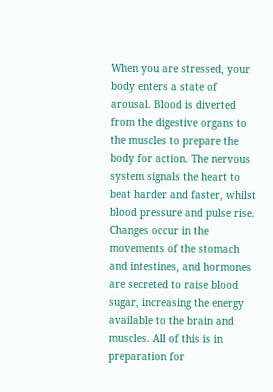When you are stressed, your body enters a state of arousal. Blood is diverted from the digestive organs to the muscles to prepare the body for action. The nervous system signals the heart to beat harder and faster, whilst blood pressure and pulse rise. Changes occur in the movements of the stomach and intestines, and hormones are secreted to raise blood sugar, increasing the energy available to the brain and muscles. All of this is in preparation for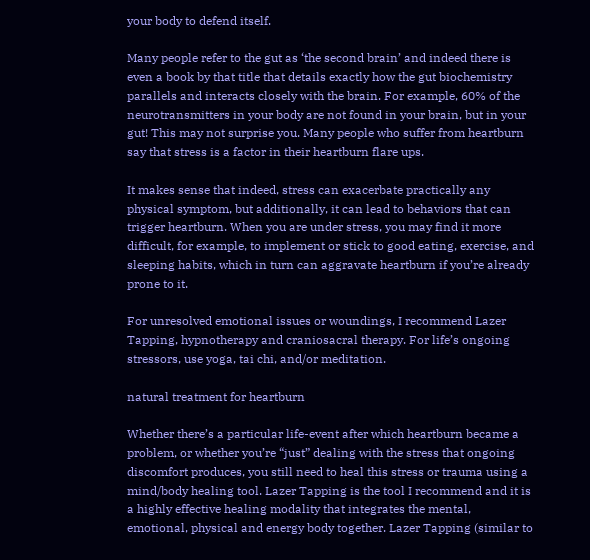your body to defend itself.

Many people refer to the gut as ‘the second brain’ and indeed there is even a book by that title that details exactly how the gut biochemistry parallels and interacts closely with the brain. For example, 60% of the neurotransmitters in your body are not found in your brain, but in your gut! This may not surprise you. Many people who suffer from heartburn say that stress is a factor in their heartburn flare ups.

It makes sense that indeed, stress can exacerbate practically any physical symptom, but additionally, it can lead to behaviors that can trigger heartburn. When you are under stress, you may find it more difficult, for example, to implement or stick to good eating, exercise, and sleeping habits, which in turn can aggravate heartburn if you’re already prone to it.

For unresolved emotional issues or woundings, I recommend Lazer Tapping, hypnotherapy and craniosacral therapy. For life’s ongoing stressors, use yoga, tai chi, and/or meditation.

natural treatment for heartburn

Whether there’s a particular life-event after which heartburn became a problem, or whether you’re “just” dealing with the stress that ongoing discomfort produces, you still need to heal this stress or trauma using a mind/body healing tool. Lazer Tapping is the tool I recommend and it is a highly effective healing modality that integrates the mental, emotional, physical and energy body together. Lazer Tapping (similar to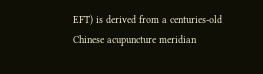EFT) is derived from a centuries-old Chinese acupuncture meridian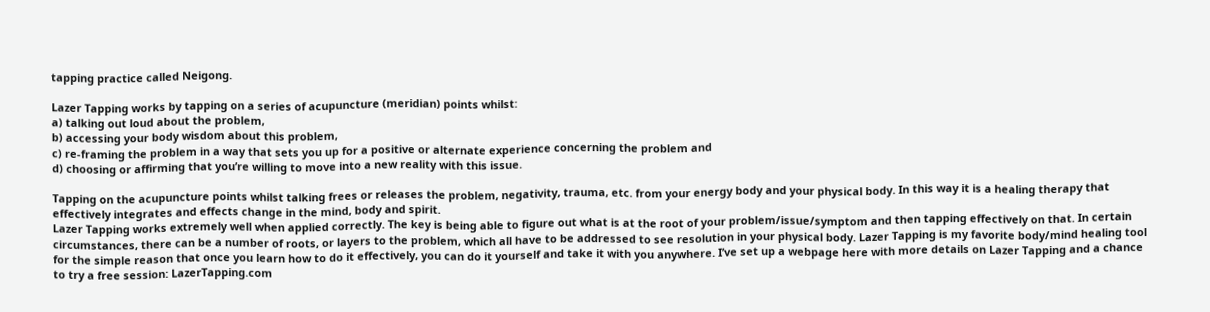tapping practice called Neigong.

Lazer Tapping works by tapping on a series of acupuncture (meridian) points whilst:
a) talking out loud about the problem,
b) accessing your body wisdom about this problem,
c) re-framing the problem in a way that sets you up for a positive or alternate experience concerning the problem and
d) choosing or affirming that you’re willing to move into a new reality with this issue.

Tapping on the acupuncture points whilst talking frees or releases the problem, negativity, trauma, etc. from your energy body and your physical body. In this way it is a healing therapy that effectively integrates and effects change in the mind, body and spirit.
Lazer Tapping works extremely well when applied correctly. The key is being able to figure out what is at the root of your problem/issue/symptom and then tapping effectively on that. In certain circumstances, there can be a number of roots, or layers to the problem, which all have to be addressed to see resolution in your physical body. Lazer Tapping is my favorite body/mind healing tool for the simple reason that once you learn how to do it effectively, you can do it yourself and take it with you anywhere. I’ve set up a webpage here with more details on Lazer Tapping and a chance to try a free session: LazerTapping.com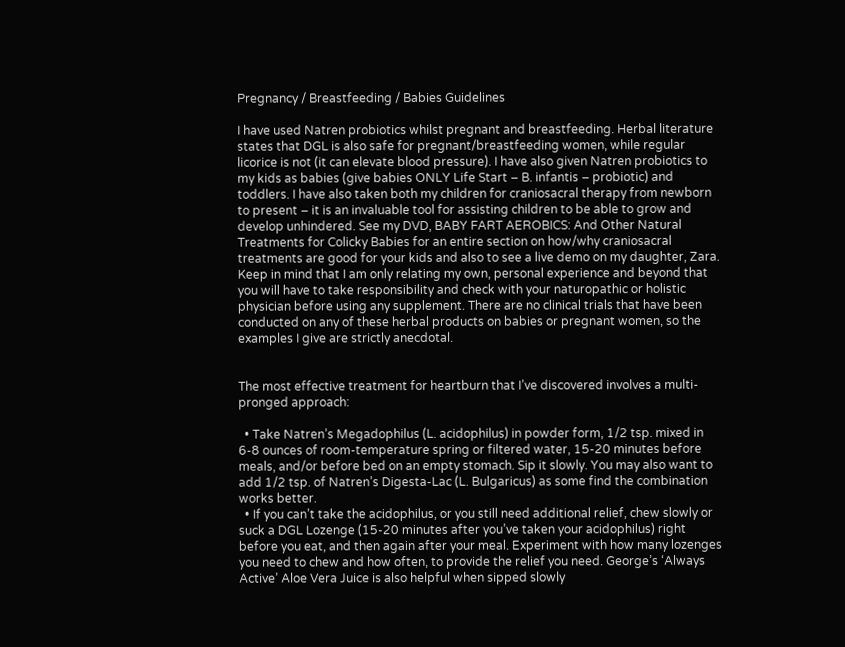Pregnancy / Breastfeeding / Babies Guidelines

I have used Natren probiotics whilst pregnant and breastfeeding. Herbal literature states that DGL is also safe for pregnant/breastfeeding women, while regular licorice is not (it can elevate blood pressure). I have also given Natren probiotics to my kids as babies (give babies ONLY Life Start – B. infantis – probiotic) and toddlers. I have also taken both my children for craniosacral therapy from newborn to present – it is an invaluable tool for assisting children to be able to grow and develop unhindered. See my DVD, BABY FART AEROBICS: And Other Natural Treatments for Colicky Babies for an entire section on how/why craniosacral treatments are good for your kids and also to see a live demo on my daughter, Zara. Keep in mind that I am only relating my own, personal experience and beyond that you will have to take responsibility and check with your naturopathic or holistic physician before using any supplement. There are no clinical trials that have been conducted on any of these herbal products on babies or pregnant women, so the examples I give are strictly anecdotal.


The most effective treatment for heartburn that I’ve discovered involves a multi-pronged approach:

  • Take Natren’s Megadophilus (L. acidophilus) in powder form, 1/2 tsp. mixed in 6-8 ounces of room-temperature spring or filtered water, 15-20 minutes before meals, and/or before bed on an empty stomach. Sip it slowly. You may also want to add 1/2 tsp. of Natren’s Digesta-Lac (L. Bulgaricus) as some find the combination works better.
  • If you can’t take the acidophilus, or you still need additional relief, chew slowly or suck a DGL Lozenge (15-20 minutes after you’ve taken your acidophilus) right before you eat, and then again after your meal. Experiment with how many lozenges you need to chew and how often, to provide the relief you need. George’s ‘Always Active’ Aloe Vera Juice is also helpful when sipped slowly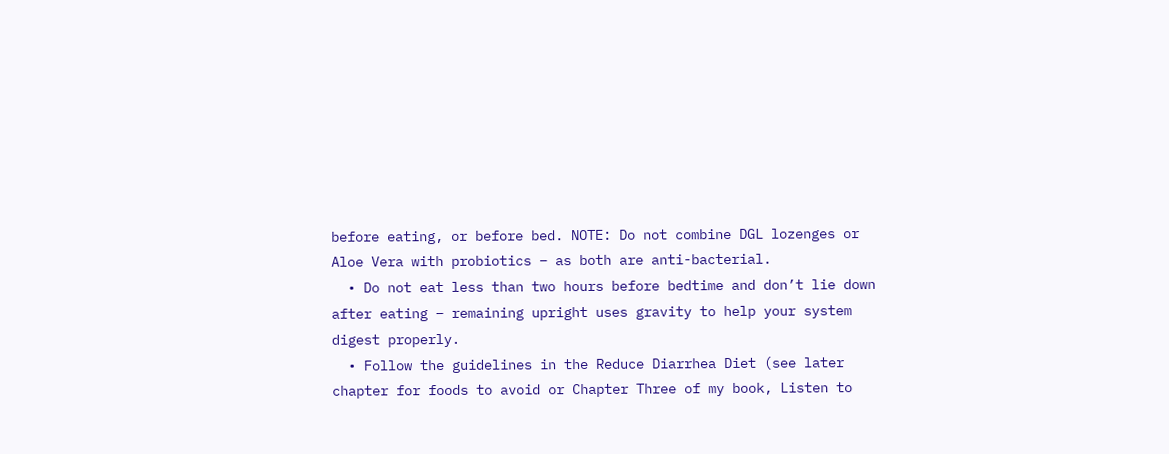before eating, or before bed. NOTE: Do not combine DGL lozenges or Aloe Vera with probiotics – as both are anti-bacterial.
  • Do not eat less than two hours before bedtime and don’t lie down after eating – remaining upright uses gravity to help your system digest properly.
  • Follow the guidelines in the Reduce Diarrhea Diet (see later chapter for foods to avoid or Chapter Three of my book, Listen to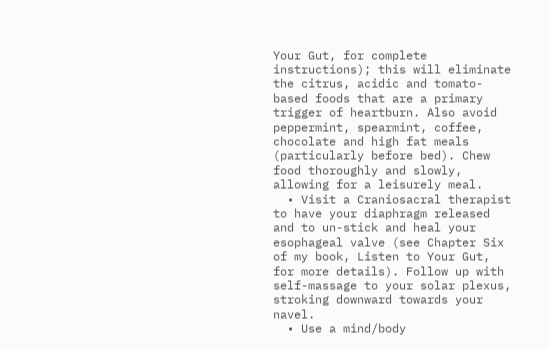Your Gut, for complete instructions); this will eliminate the citrus, acidic and tomato-based foods that are a primary trigger of heartburn. Also avoid peppermint, spearmint, coffee, chocolate and high fat meals (particularly before bed). Chew food thoroughly and slowly, allowing for a leisurely meal.
  • Visit a Craniosacral therapist to have your diaphragm released and to un-stick and heal your esophageal valve (see Chapter Six of my book, Listen to Your Gut, for more details). Follow up with self-massage to your solar plexus, stroking downward towards your navel.
  • Use a mind/body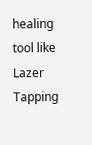healing tool like Lazer Tapping